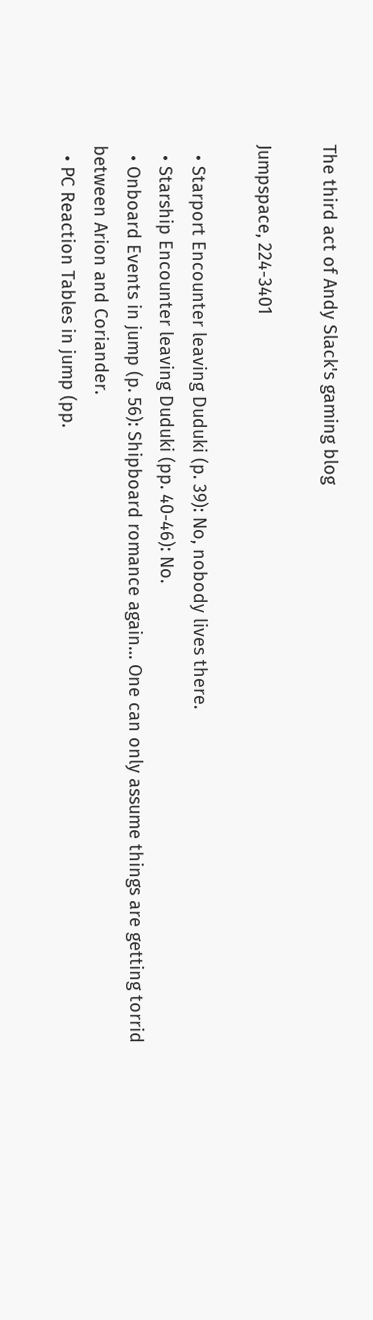The third act of Andy Slack's gaming blog

Jumpspace, 224-3401

  • Starport Encounter leaving Duduki (p. 39): No, nobody lives there.
  • Starship Encounter leaving Duduki (pp. 40-46): No.
  • Onboard Events in jump (p. 56): Shipboard romance again… One can only assume things are getting torrid between Arion and Coriander.
  • PC Reaction Tables in jump (pp.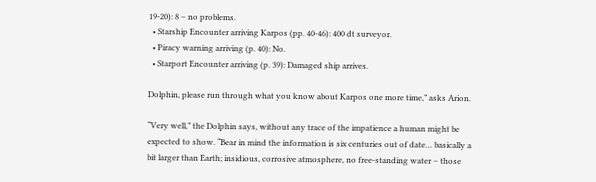19-20): 8 – no problems.
  • Starship Encounter arriving Karpos (pp. 40-46): 400 dt surveyor.
  • Piracy warning arriving (p. 40): No.
  • Starport Encounter arriving (p. 39): Damaged ship arrives.

Dolphin, please run through what you know about Karpos one more time,” asks Arion.

“Very well,” the Dolphin says, without any trace of the impatience a human might be expected to show. “Bear in mind the information is six centuries out of date… basically a bit larger than Earth; insidious, corrosive atmosphere, no free-standing water – those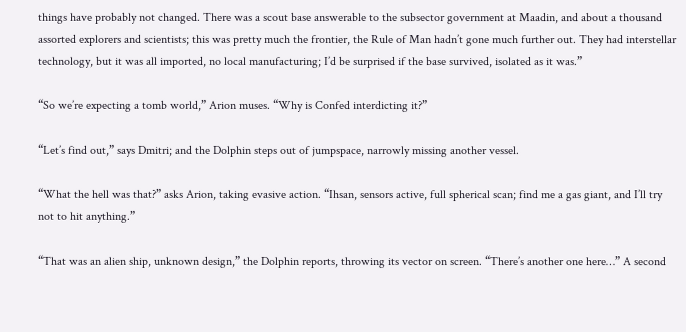things have probably not changed. There was a scout base answerable to the subsector government at Maadin, and about a thousand assorted explorers and scientists; this was pretty much the frontier, the Rule of Man hadn’t gone much further out. They had interstellar technology, but it was all imported, no local manufacturing; I’d be surprised if the base survived, isolated as it was.”

“So we’re expecting a tomb world,” Arion muses. “Why is Confed interdicting it?”

“Let’s find out,” says Dmitri; and the Dolphin steps out of jumpspace, narrowly missing another vessel.

“What the hell was that?” asks Arion, taking evasive action. “Ihsan, sensors active, full spherical scan; find me a gas giant, and I’ll try not to hit anything.”

“That was an alien ship, unknown design,” the Dolphin reports, throwing its vector on screen. “There’s another one here…” A second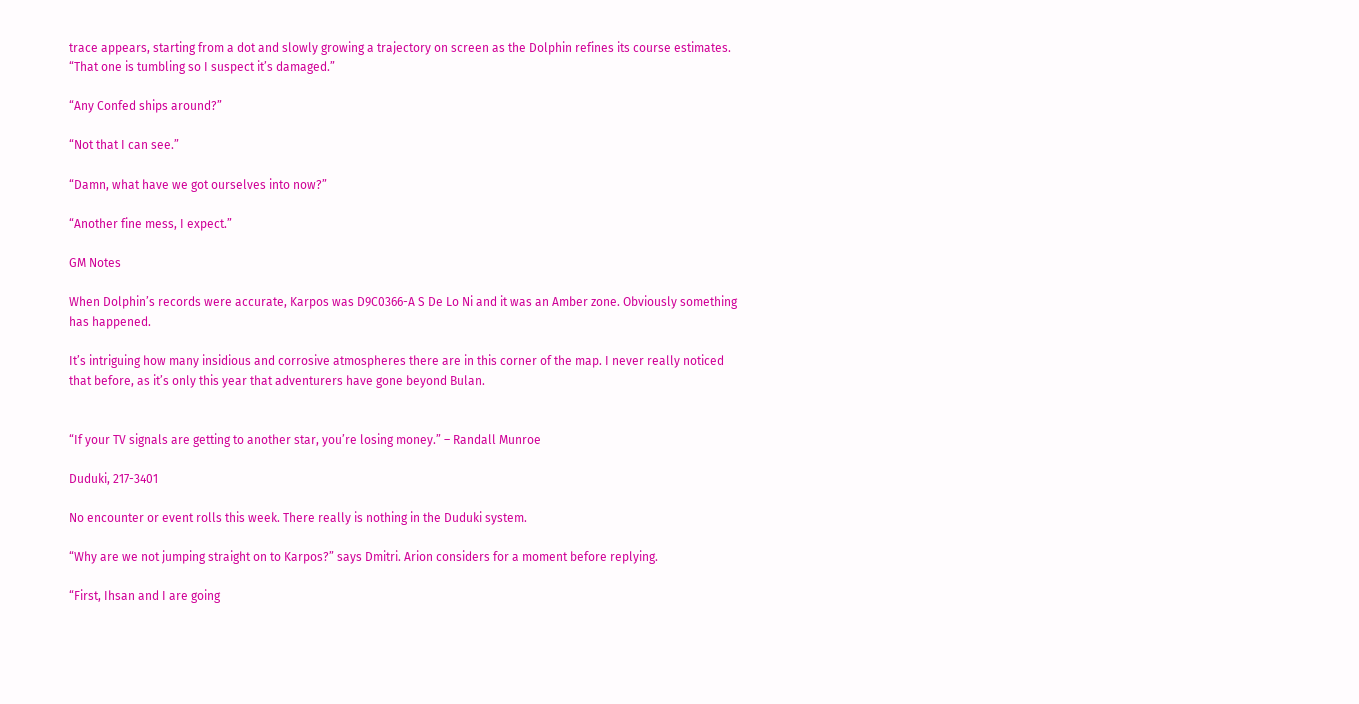trace appears, starting from a dot and slowly growing a trajectory on screen as the Dolphin refines its course estimates. “That one is tumbling so I suspect it’s damaged.”

“Any Confed ships around?”

“Not that I can see.”

“Damn, what have we got ourselves into now?”

“Another fine mess, I expect.”

GM Notes

When Dolphin’s records were accurate, Karpos was D9C0366-A S De Lo Ni and it was an Amber zone. Obviously something has happened.

It’s intriguing how many insidious and corrosive atmospheres there are in this corner of the map. I never really noticed that before, as it’s only this year that adventurers have gone beyond Bulan.


“If your TV signals are getting to another star, you’re losing money.” – Randall Munroe

Duduki, 217-3401

No encounter or event rolls this week. There really is nothing in the Duduki system.

“Why are we not jumping straight on to Karpos?” says Dmitri. Arion considers for a moment before replying.

“First, Ihsan and I are going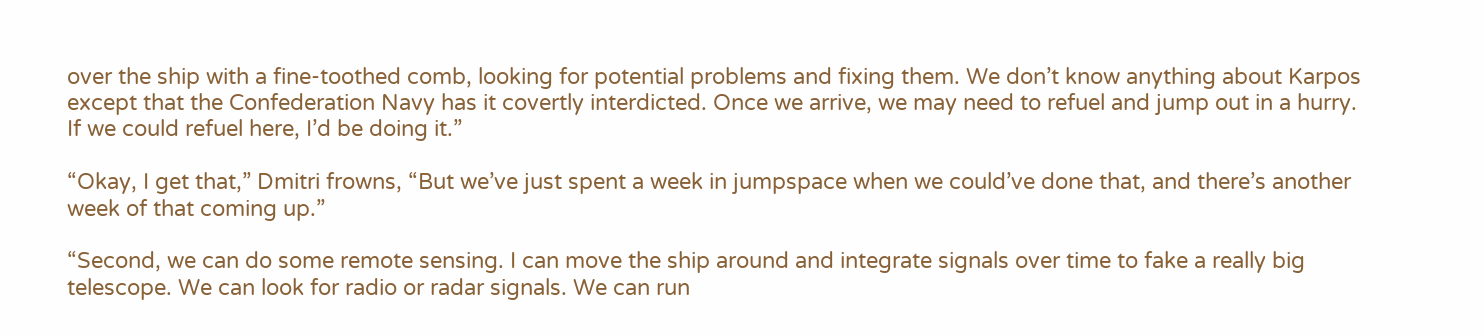over the ship with a fine-toothed comb, looking for potential problems and fixing them. We don’t know anything about Karpos except that the Confederation Navy has it covertly interdicted. Once we arrive, we may need to refuel and jump out in a hurry. If we could refuel here, I’d be doing it.”

“Okay, I get that,” Dmitri frowns, “But we’ve just spent a week in jumpspace when we could’ve done that, and there’s another week of that coming up.”

“Second, we can do some remote sensing. I can move the ship around and integrate signals over time to fake a really big telescope. We can look for radio or radar signals. We can run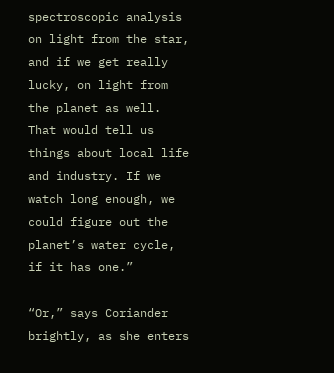spectroscopic analysis on light from the star, and if we get really lucky, on light from the planet as well. That would tell us things about local life and industry. If we watch long enough, we could figure out the planet’s water cycle, if it has one.”

“Or,” says Coriander brightly, as she enters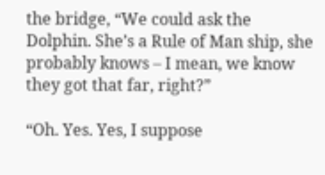the bridge, “We could ask the Dolphin. She’s a Rule of Man ship, she probably knows – I mean, we know they got that far, right?”

“Oh. Yes. Yes, I suppose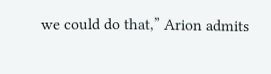we could do that,” Arion admits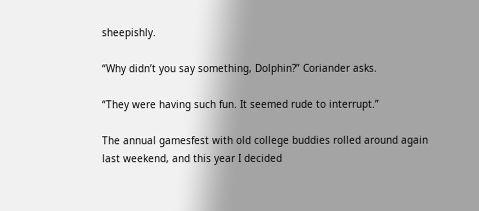sheepishly.

“Why didn’t you say something, Dolphin?” Coriander asks.

“They were having such fun. It seemed rude to interrupt.”

The annual gamesfest with old college buddies rolled around again last weekend, and this year I decided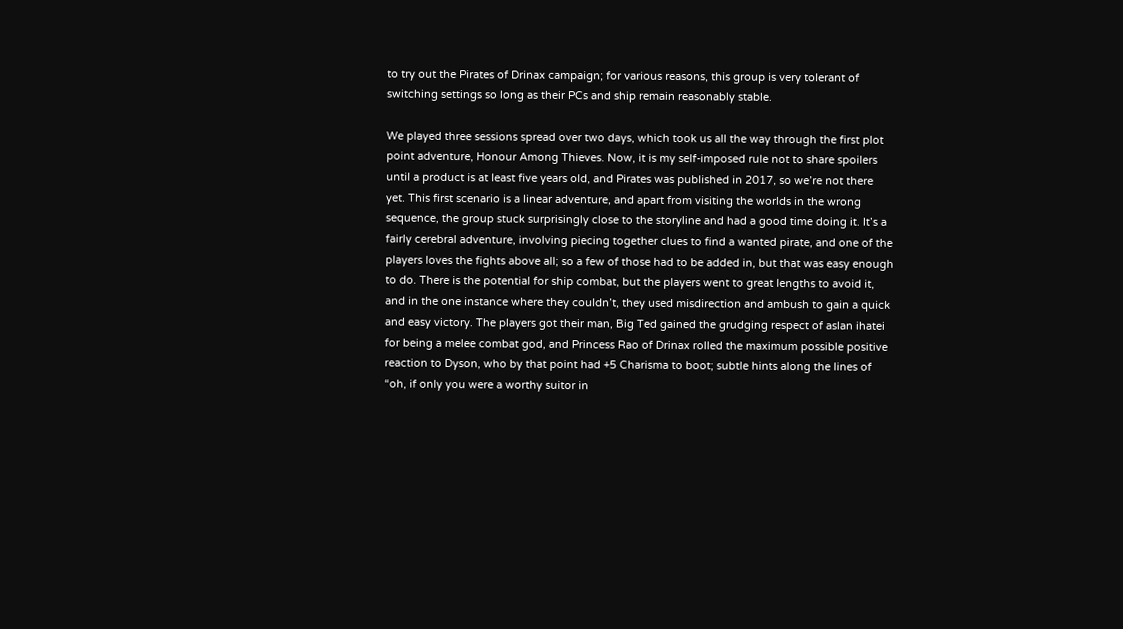to try out the Pirates of Drinax campaign; for various reasons, this group is very tolerant of switching settings so long as their PCs and ship remain reasonably stable.

We played three sessions spread over two days, which took us all the way through the first plot point adventure, Honour Among Thieves. Now, it is my self-imposed rule not to share spoilers until a product is at least five years old, and Pirates was published in 2017, so we’re not there yet. This first scenario is a linear adventure, and apart from visiting the worlds in the wrong sequence, the group stuck surprisingly close to the storyline and had a good time doing it. It’s a fairly cerebral adventure, involving piecing together clues to find a wanted pirate, and one of the players loves the fights above all; so a few of those had to be added in, but that was easy enough to do. There is the potential for ship combat, but the players went to great lengths to avoid it, and in the one instance where they couldn’t, they used misdirection and ambush to gain a quick and easy victory. The players got their man, Big Ted gained the grudging respect of aslan ihatei for being a melee combat god, and Princess Rao of Drinax rolled the maximum possible positive reaction to Dyson, who by that point had +5 Charisma to boot; subtle hints along the lines of “oh, if only you were a worthy suitor in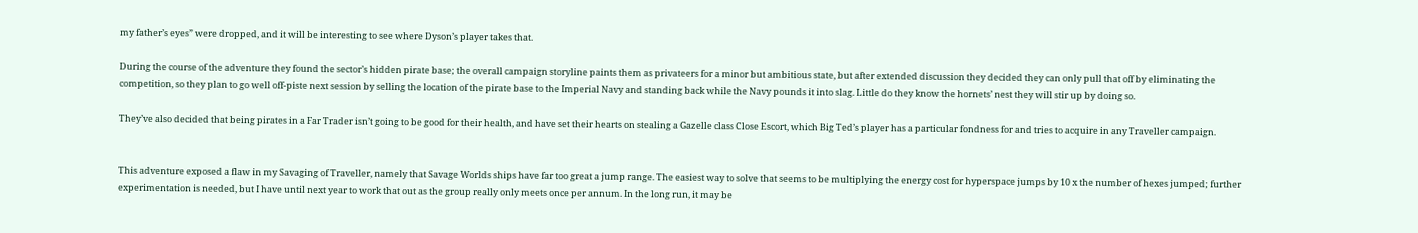my father’s eyes” were dropped, and it will be interesting to see where Dyson’s player takes that.

During the course of the adventure they found the sector’s hidden pirate base; the overall campaign storyline paints them as privateers for a minor but ambitious state, but after extended discussion they decided they can only pull that off by eliminating the competition, so they plan to go well off-piste next session by selling the location of the pirate base to the Imperial Navy and standing back while the Navy pounds it into slag. Little do they know the hornets’ nest they will stir up by doing so.

They’ve also decided that being pirates in a Far Trader isn’t going to be good for their health, and have set their hearts on stealing a Gazelle class Close Escort, which Big Ted’s player has a particular fondness for and tries to acquire in any Traveller campaign.


This adventure exposed a flaw in my Savaging of Traveller, namely that Savage Worlds ships have far too great a jump range. The easiest way to solve that seems to be multiplying the energy cost for hyperspace jumps by 10 x the number of hexes jumped; further experimentation is needed, but I have until next year to work that out as the group really only meets once per annum. In the long run, it may be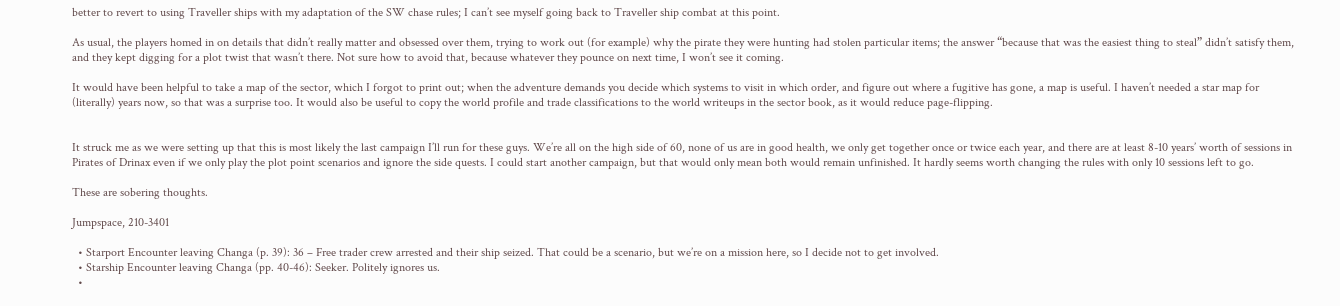better to revert to using Traveller ships with my adaptation of the SW chase rules; I can’t see myself going back to Traveller ship combat at this point.

As usual, the players homed in on details that didn’t really matter and obsessed over them, trying to work out (for example) why the pirate they were hunting had stolen particular items; the answer “because that was the easiest thing to steal” didn’t satisfy them, and they kept digging for a plot twist that wasn’t there. Not sure how to avoid that, because whatever they pounce on next time, I won’t see it coming.

It would have been helpful to take a map of the sector, which I forgot to print out; when the adventure demands you decide which systems to visit in which order, and figure out where a fugitive has gone, a map is useful. I haven’t needed a star map for (literally) years now, so that was a surprise too. It would also be useful to copy the world profile and trade classifications to the world writeups in the sector book, as it would reduce page-flipping.


It struck me as we were setting up that this is most likely the last campaign I’ll run for these guys. We’re all on the high side of 60, none of us are in good health, we only get together once or twice each year, and there are at least 8-10 years’ worth of sessions in Pirates of Drinax even if we only play the plot point scenarios and ignore the side quests. I could start another campaign, but that would only mean both would remain unfinished. It hardly seems worth changing the rules with only 10 sessions left to go.

These are sobering thoughts.

Jumpspace, 210-3401

  • Starport Encounter leaving Changa (p. 39): 36 – Free trader crew arrested and their ship seized. That could be a scenario, but we’re on a mission here, so I decide not to get involved.
  • Starship Encounter leaving Changa (pp. 40-46): Seeker. Politely ignores us.
  •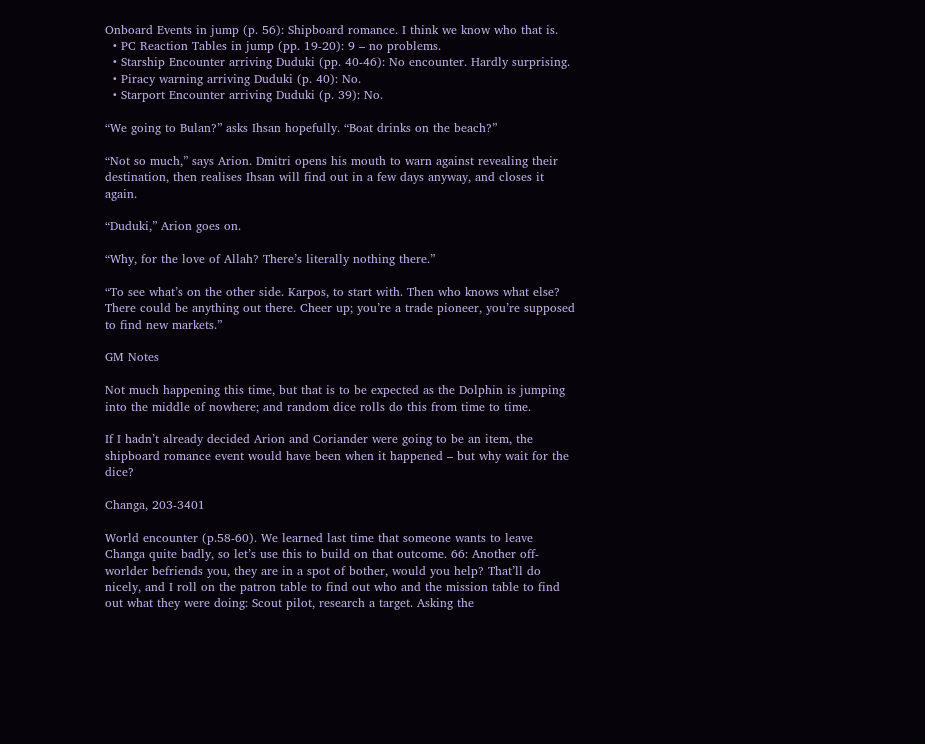Onboard Events in jump (p. 56): Shipboard romance. I think we know who that is.
  • PC Reaction Tables in jump (pp. 19-20): 9 – no problems.
  • Starship Encounter arriving Duduki (pp. 40-46): No encounter. Hardly surprising.
  • Piracy warning arriving Duduki (p. 40): No.
  • Starport Encounter arriving Duduki (p. 39): No.

“We going to Bulan?” asks Ihsan hopefully. “Boat drinks on the beach?”

“Not so much,” says Arion. Dmitri opens his mouth to warn against revealing their destination, then realises Ihsan will find out in a few days anyway, and closes it again.

“Duduki,” Arion goes on.

“Why, for the love of Allah? There’s literally nothing there.”

“To see what’s on the other side. Karpos, to start with. Then who knows what else? There could be anything out there. Cheer up; you’re a trade pioneer, you’re supposed to find new markets.”

GM Notes

Not much happening this time, but that is to be expected as the Dolphin is jumping into the middle of nowhere; and random dice rolls do this from time to time.

If I hadn’t already decided Arion and Coriander were going to be an item, the shipboard romance event would have been when it happened – but why wait for the dice?

Changa, 203-3401

World encounter (p.58-60). We learned last time that someone wants to leave Changa quite badly, so let’s use this to build on that outcome. 66: Another off-worlder befriends you, they are in a spot of bother, would you help? That’ll do nicely, and I roll on the patron table to find out who and the mission table to find out what they were doing: Scout pilot, research a target. Asking the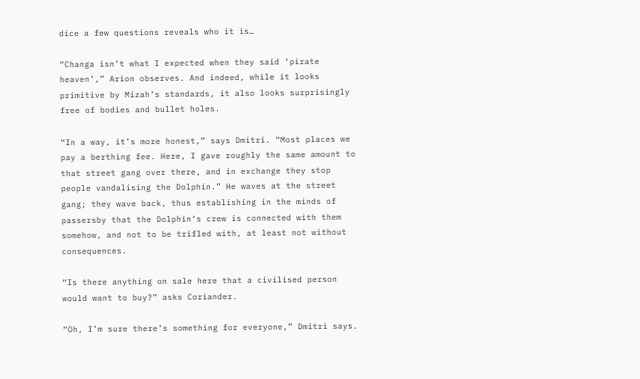dice a few questions reveals who it is…

“Changa isn’t what I expected when they said ‘pirate heaven’,” Arion observes. And indeed, while it looks primitive by Mizah’s standards, it also looks surprisingly free of bodies and bullet holes.

“In a way, it’s more honest,” says Dmitri. “Most places we pay a berthing fee. Here, I gave roughly the same amount to that street gang over there, and in exchange they stop people vandalising the Dolphin.” He waves at the street gang; they wave back, thus establishing in the minds of passersby that the Dolphin‘s crew is connected with them somehow, and not to be trifled with, at least not without consequences.

“Is there anything on sale here that a civilised person would want to buy?” asks Coriander.

“Oh, I’m sure there’s something for everyone,” Dmitri says.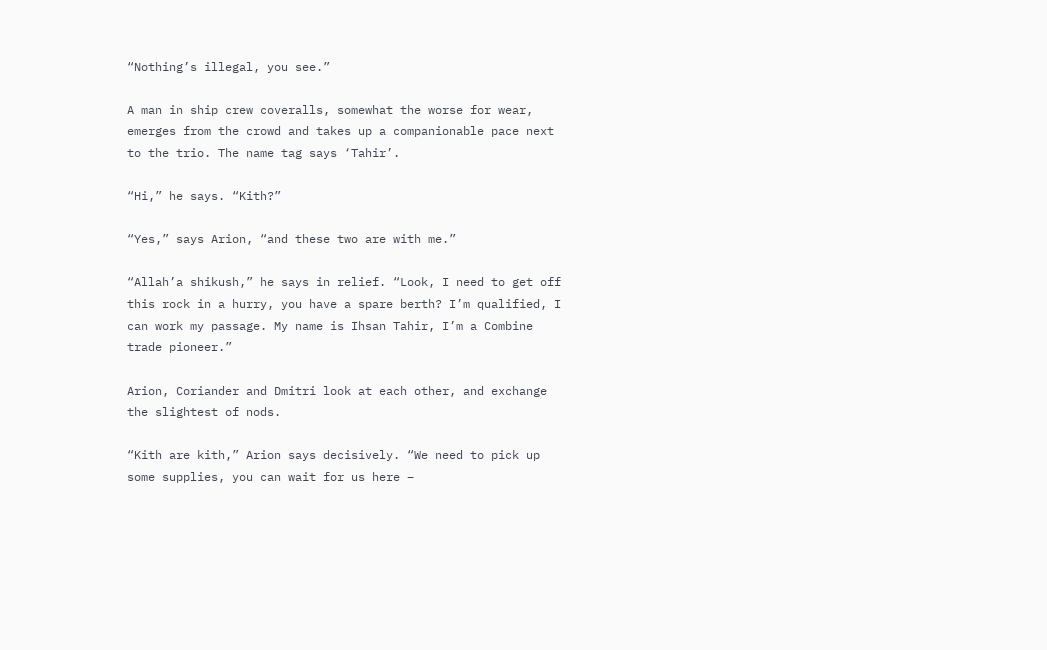“Nothing’s illegal, you see.”

A man in ship crew coveralls, somewhat the worse for wear, emerges from the crowd and takes up a companionable pace next to the trio. The name tag says ‘Tahir’.

“Hi,” he says. “Kith?”

“Yes,” says Arion, “and these two are with me.”

“Allah’a shikush,” he says in relief. “Look, I need to get off this rock in a hurry, you have a spare berth? I’m qualified, I can work my passage. My name is Ihsan Tahir, I’m a Combine trade pioneer.”

Arion, Coriander and Dmitri look at each other, and exchange the slightest of nods.

“Kith are kith,” Arion says decisively. “We need to pick up some supplies, you can wait for us here –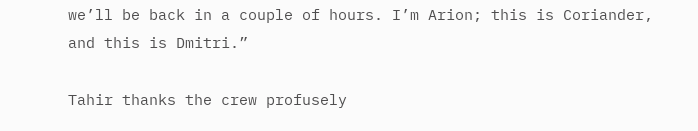we’ll be back in a couple of hours. I’m Arion; this is Coriander, and this is Dmitri.”

Tahir thanks the crew profusely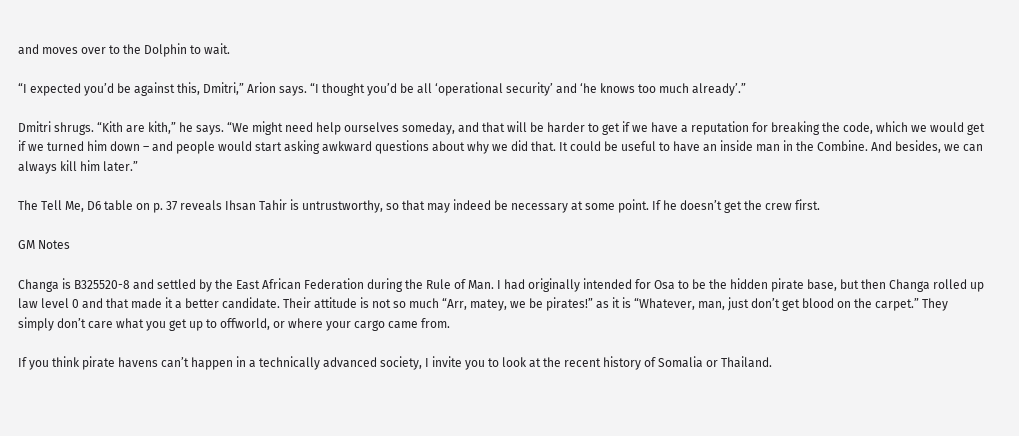and moves over to the Dolphin to wait.

“I expected you’d be against this, Dmitri,” Arion says. “I thought you’d be all ‘operational security’ and ‘he knows too much already’.”

Dmitri shrugs. “Kith are kith,” he says. “We might need help ourselves someday, and that will be harder to get if we have a reputation for breaking the code, which we would get if we turned him down – and people would start asking awkward questions about why we did that. It could be useful to have an inside man in the Combine. And besides, we can always kill him later.”

The Tell Me, D6 table on p. 37 reveals Ihsan Tahir is untrustworthy, so that may indeed be necessary at some point. If he doesn’t get the crew first.

GM Notes

Changa is B325520-8 and settled by the East African Federation during the Rule of Man. I had originally intended for Osa to be the hidden pirate base, but then Changa rolled up law level 0 and that made it a better candidate. Their attitude is not so much “Arr, matey, we be pirates!” as it is “Whatever, man, just don’t get blood on the carpet.” They simply don’t care what you get up to offworld, or where your cargo came from.

If you think pirate havens can’t happen in a technically advanced society, I invite you to look at the recent history of Somalia or Thailand.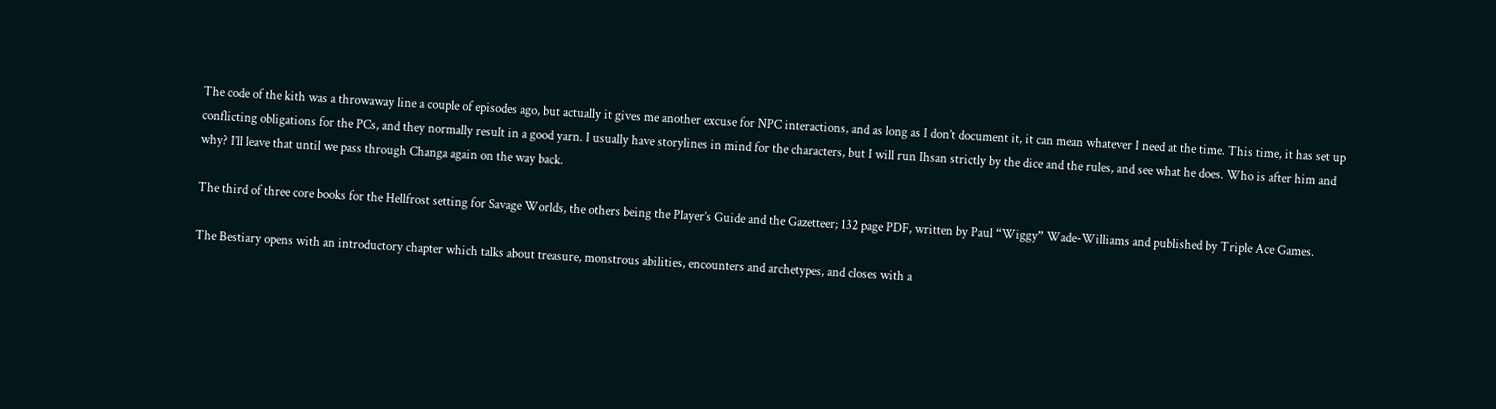The code of the kith was a throwaway line a couple of episodes ago, but actually it gives me another excuse for NPC interactions, and as long as I don’t document it, it can mean whatever I need at the time. This time, it has set up conflicting obligations for the PCs, and they normally result in a good yarn. I usually have storylines in mind for the characters, but I will run Ihsan strictly by the dice and the rules, and see what he does. Who is after him and why? I’ll leave that until we pass through Changa again on the way back.

The third of three core books for the Hellfrost setting for Savage Worlds, the others being the Player’s Guide and the Gazetteer; 132 page PDF, written by Paul “Wiggy” Wade-Williams and published by Triple Ace Games.

The Bestiary opens with an introductory chapter which talks about treasure, monstrous abilities, encounters and archetypes, and closes with a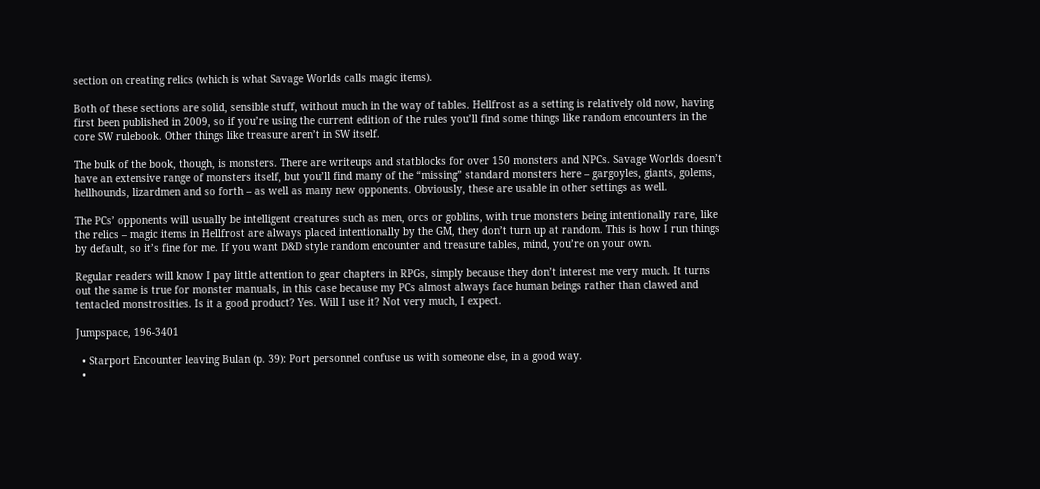section on creating relics (which is what Savage Worlds calls magic items).

Both of these sections are solid, sensible stuff, without much in the way of tables. Hellfrost as a setting is relatively old now, having first been published in 2009, so if you’re using the current edition of the rules you’ll find some things like random encounters in the core SW rulebook. Other things like treasure aren’t in SW itself.

The bulk of the book, though, is monsters. There are writeups and statblocks for over 150 monsters and NPCs. Savage Worlds doesn’t have an extensive range of monsters itself, but you’ll find many of the “missing” standard monsters here – gargoyles, giants, golems, hellhounds, lizardmen and so forth – as well as many new opponents. Obviously, these are usable in other settings as well.

The PCs’ opponents will usually be intelligent creatures such as men, orcs or goblins, with true monsters being intentionally rare, like the relics – magic items in Hellfrost are always placed intentionally by the GM, they don’t turn up at random. This is how I run things by default, so it’s fine for me. If you want D&D style random encounter and treasure tables, mind, you’re on your own.

Regular readers will know I pay little attention to gear chapters in RPGs, simply because they don’t interest me very much. It turns out the same is true for monster manuals, in this case because my PCs almost always face human beings rather than clawed and tentacled monstrosities. Is it a good product? Yes. Will I use it? Not very much, I expect.

Jumpspace, 196-3401

  • Starport Encounter leaving Bulan (p. 39): Port personnel confuse us with someone else, in a good way.
  •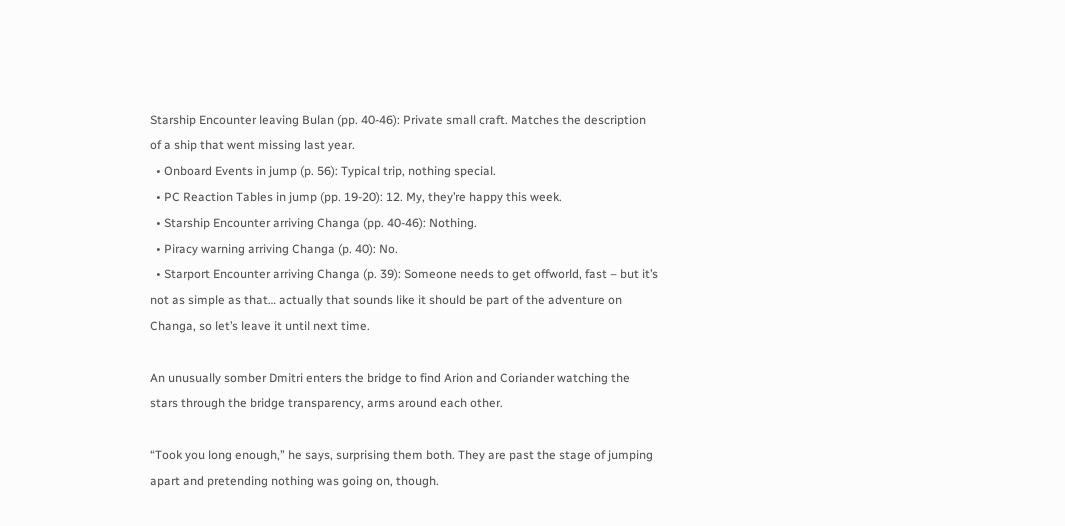Starship Encounter leaving Bulan (pp. 40-46): Private small craft. Matches the description of a ship that went missing last year.
  • Onboard Events in jump (p. 56): Typical trip, nothing special.
  • PC Reaction Tables in jump (pp. 19-20): 12. My, they’re happy this week.
  • Starship Encounter arriving Changa (pp. 40-46): Nothing.
  • Piracy warning arriving Changa (p. 40): No.
  • Starport Encounter arriving Changa (p. 39): Someone needs to get offworld, fast – but it’s not as simple as that… actually that sounds like it should be part of the adventure on Changa, so let’s leave it until next time.

An unusually somber Dmitri enters the bridge to find Arion and Coriander watching the stars through the bridge transparency, arms around each other.

“Took you long enough,” he says, surprising them both. They are past the stage of jumping apart and pretending nothing was going on, though.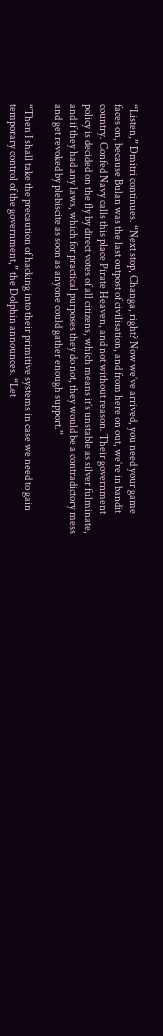“Listen,” Dmitri continues. “Next stop, Changa, right? Now we’ve arrived, you need your game faces on, because Bulan was the last outpost of civilisation, and from here on out, we’re in bandit country. Confed Navy calls this place Pirate Heaven, and not without reason. Their government policy is decided on the fly by direct votes of all citizens, which means it’s unstable as silver fulminate, and if they had any laws, which for practical purposes they do not, they would be a contradictory mess and get revoked by plebiscite as soon as anyone could gather enough support.”

“Then I shall take the precaution of hacking into their primitive systems in case we need to gain temporary control of the government,” the Dolphin announces. “Let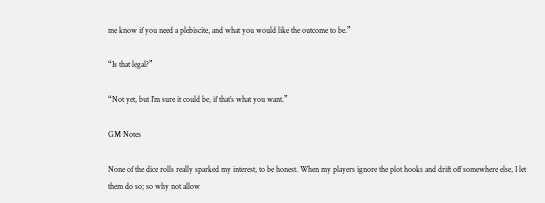me know if you need a plebiscite, and what you would like the outcome to be.”

“Is that legal?”

“Not yet, but I’m sure it could be, if that’s what you want.”

GM Notes

None of the dice rolls really sparked my interest, to be honest. When my players ignore the plot hooks and drift off somewhere else, I let them do so; so why not allow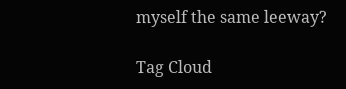myself the same leeway?

Tag Cloud